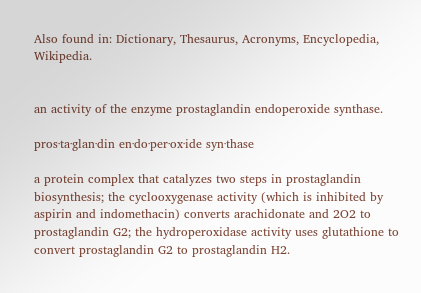Also found in: Dictionary, Thesaurus, Acronyms, Encyclopedia, Wikipedia.


an activity of the enzyme prostaglandin endoperoxide synthase.

pros·ta·glan·din en·do·per·ox·ide syn·thase

a protein complex that catalyzes two steps in prostaglandin biosynthesis; the cyclooxygenase activity (which is inhibited by aspirin and indomethacin) converts arachidonate and 2O2 to prostaglandin G2; the hydroperoxidase activity uses glutathione to convert prostaglandin G2 to prostaglandin H2.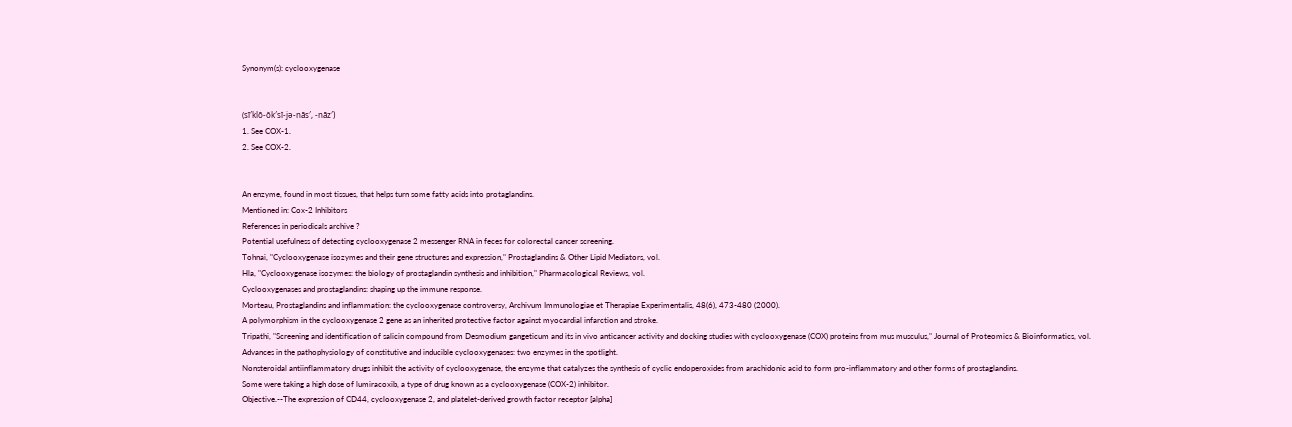Synonym(s): cyclooxygenase


(sī′klō-ŏk′sĭ-jə-nās′, -nāz′)
1. See COX-1.
2. See COX-2.


An enzyme, found in most tissues, that helps turn some fatty acids into protaglandins.
Mentioned in: Cox-2 Inhibitors
References in periodicals archive ?
Potential usefulness of detecting cyclooxygenase 2 messenger RNA in feces for colorectal cancer screening.
Tohnai, "Cyclooxygenase isozymes and their gene structures and expression," Prostaglandins & Other Lipid Mediators, vol.
Hla, "Cyclooxygenase isozymes: the biology of prostaglandin synthesis and inhibition," Pharmacological Reviews, vol.
Cyclooxygenases and prostaglandins: shaping up the immune response.
Morteau, Prostaglandins and inflammation: the cyclooxygenase controversy, Archivum Immunologiae et Therapiae Experimentalis, 48(6), 473-480 (2000).
A polymorphism in the cyclooxygenase 2 gene as an inherited protective factor against myocardial infarction and stroke.
Tripathi, "Screening and identification of salicin compound from Desmodium gangeticum and its in vivo anticancer activity and docking studies with cyclooxygenase (COX) proteins from mus musculus," Journal of Proteomics & Bioinformatics, vol.
Advances in the pathophysiology of constitutive and inducible cyclooxygenases: two enzymes in the spotlight.
Nonsteroidal antiinflammatory drugs inhibit the activity of cyclooxygenase, the enzyme that catalyzes the synthesis of cyclic endoperoxides from arachidonic acid to form pro-inflammatory and other forms of prostaglandins.
Some were taking a high dose of lumiracoxib, a type of drug known as a cyclooxygenase (COX-2) inhibitor.
Objective.--The expression of CD44, cyclooxygenase 2, and platelet-derived growth factor receptor [alpha]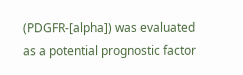(PDGFR-[alpha]) was evaluated as a potential prognostic factor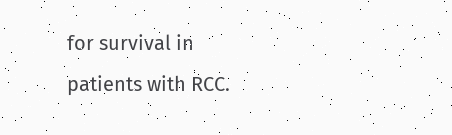for survival in patients with RCC.